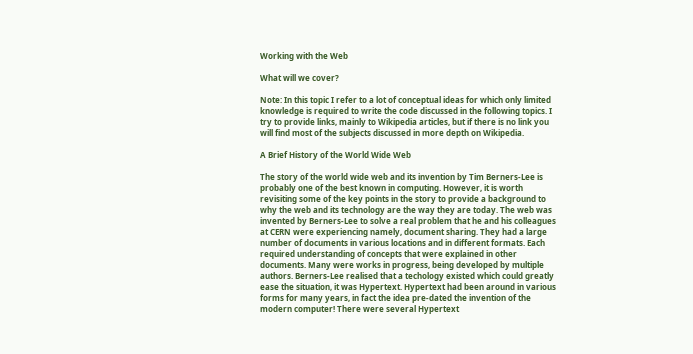Working with the Web

What will we cover?

Note: In this topic I refer to a lot of conceptual ideas for which only limited knowledge is required to write the code discussed in the following topics. I try to provide links, mainly to Wikipedia articles, but if there is no link you will find most of the subjects discussed in more depth on Wikipedia.

A Brief History of the World Wide Web

The story of the world wide web and its invention by Tim Berners-Lee is probably one of the best known in computing. However, it is worth revisiting some of the key points in the story to provide a background to why the web and its technology are the way they are today. The web was invented by Berners-Lee to solve a real problem that he and his colleagues at CERN were experiencing namely, document sharing. They had a large number of documents in various locations and in different formats. Each required understanding of concepts that were explained in other documents. Many were works in progress, being developed by multiple authors. Berners-Lee realised that a techology existed which could greatly ease the situation, it was Hypertext. Hypertext had been around in various forms for many years, in fact the idea pre-dated the invention of the modern computer! There were several Hypertext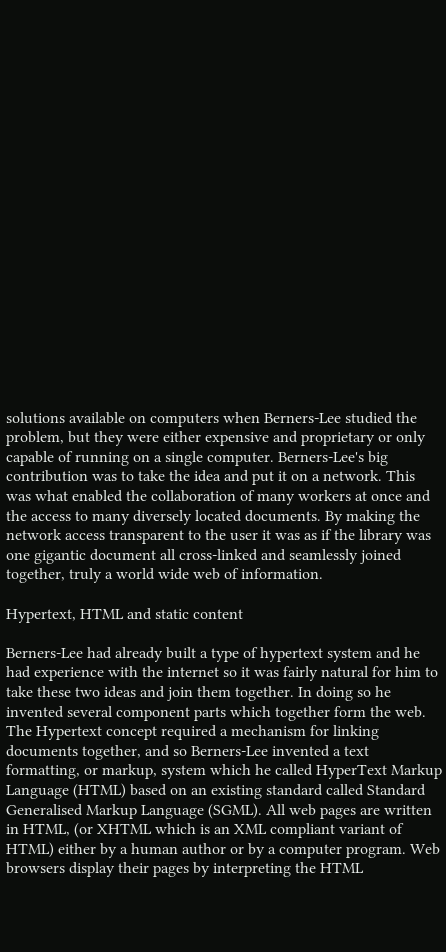solutions available on computers when Berners-Lee studied the problem, but they were either expensive and proprietary or only capable of running on a single computer. Berners-Lee's big contribution was to take the idea and put it on a network. This was what enabled the collaboration of many workers at once and the access to many diversely located documents. By making the network access transparent to the user it was as if the library was one gigantic document all cross-linked and seamlessly joined together, truly a world wide web of information.

Hypertext, HTML and static content

Berners-Lee had already built a type of hypertext system and he had experience with the internet so it was fairly natural for him to take these two ideas and join them together. In doing so he invented several component parts which together form the web. The Hypertext concept required a mechanism for linking documents together, and so Berners-Lee invented a text formatting, or markup, system which he called HyperText Markup Language (HTML) based on an existing standard called Standard Generalised Markup Language (SGML). All web pages are written in HTML, (or XHTML which is an XML compliant variant of HTML) either by a human author or by a computer program. Web browsers display their pages by interpreting the HTML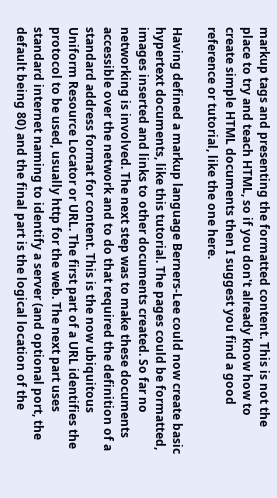markup tags and presenting the formatted content. This is not the place to try and teach HTML, so if you don't already know how to create simple HTML documents then I suggest you find a good reference or tutorial, like the one here.

Having defined a markup language Berners-Lee could now create basic hypertext documents, like this tutorial. The pages could be formatted, images inserted and links to other documents created. So far no networking is involved. The next step was to make these documents accessible over the network and to do that required the definition of a standard address format for content. This is the now ubiquitous Uniform Resource Locator or URL. The first part of a URL identifies the protocol to be used, usually http for the web. The next part uses standard internet naming to identify a server (and optional port, the default being 80) and the final part is the logical location of the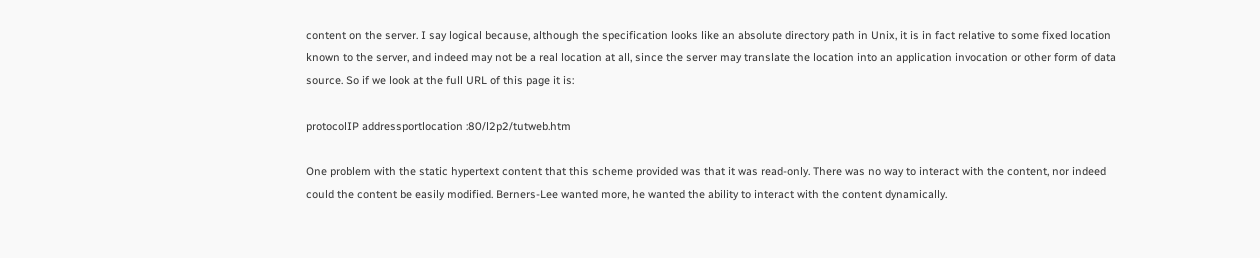content on the server. I say logical because, although the specification looks like an absolute directory path in Unix, it is in fact relative to some fixed location known to the server, and indeed may not be a real location at all, since the server may translate the location into an application invocation or other form of data source. So if we look at the full URL of this page it is:

protocolIP addressportlocation :80/l2p2/tutweb.htm

One problem with the static hypertext content that this scheme provided was that it was read-only. There was no way to interact with the content, nor indeed could the content be easily modified. Berners-Lee wanted more, he wanted the ability to interact with the content dynamically.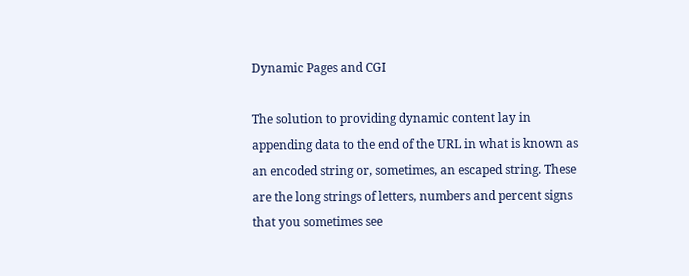Dynamic Pages and CGI

The solution to providing dynamic content lay in appending data to the end of the URL in what is known as an encoded string or, sometimes, an escaped string. These are the long strings of letters, numbers and percent signs that you sometimes see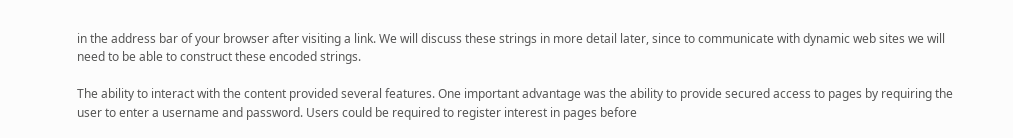in the address bar of your browser after visiting a link. We will discuss these strings in more detail later, since to communicate with dynamic web sites we will need to be able to construct these encoded strings.

The ability to interact with the content provided several features. One important advantage was the ability to provide secured access to pages by requiring the user to enter a username and password. Users could be required to register interest in pages before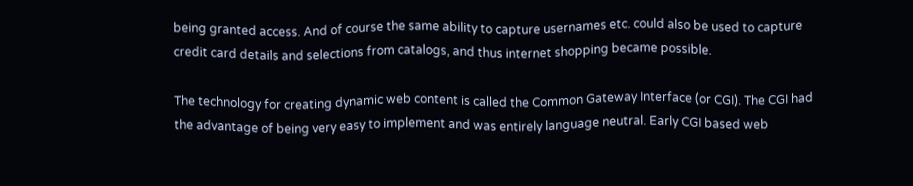being granted access. And of course the same ability to capture usernames etc. could also be used to capture credit card details and selections from catalogs, and thus internet shopping became possible.

The technology for creating dynamic web content is called the Common Gateway Interface (or CGI). The CGI had the advantage of being very easy to implement and was entirely language neutral. Early CGI based web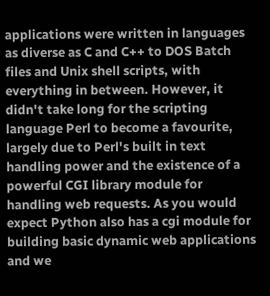applications were written in languages as diverse as C and C++ to DOS Batch files and Unix shell scripts, with everything in between. However, it didn't take long for the scripting language Perl to become a favourite, largely due to Perl's built in text handling power and the existence of a powerful CGI library module for handling web requests. As you would expect Python also has a cgi module for building basic dynamic web applications and we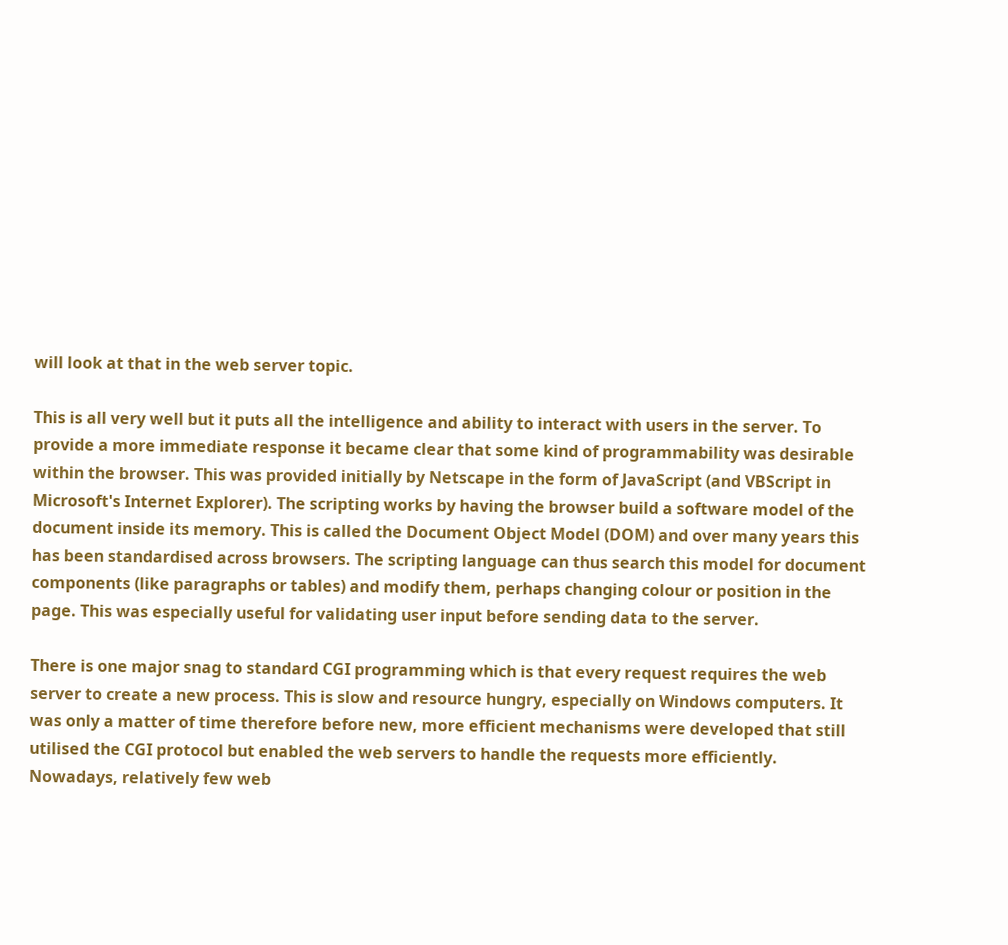will look at that in the web server topic.

This is all very well but it puts all the intelligence and ability to interact with users in the server. To provide a more immediate response it became clear that some kind of programmability was desirable within the browser. This was provided initially by Netscape in the form of JavaScript (and VBScript in Microsoft's Internet Explorer). The scripting works by having the browser build a software model of the document inside its memory. This is called the Document Object Model (DOM) and over many years this has been standardised across browsers. The scripting language can thus search this model for document components (like paragraphs or tables) and modify them, perhaps changing colour or position in the page. This was especially useful for validating user input before sending data to the server.

There is one major snag to standard CGI programming which is that every request requires the web server to create a new process. This is slow and resource hungry, especially on Windows computers. It was only a matter of time therefore before new, more efficient mechanisms were developed that still utilised the CGI protocol but enabled the web servers to handle the requests more efficiently. Nowadays, relatively few web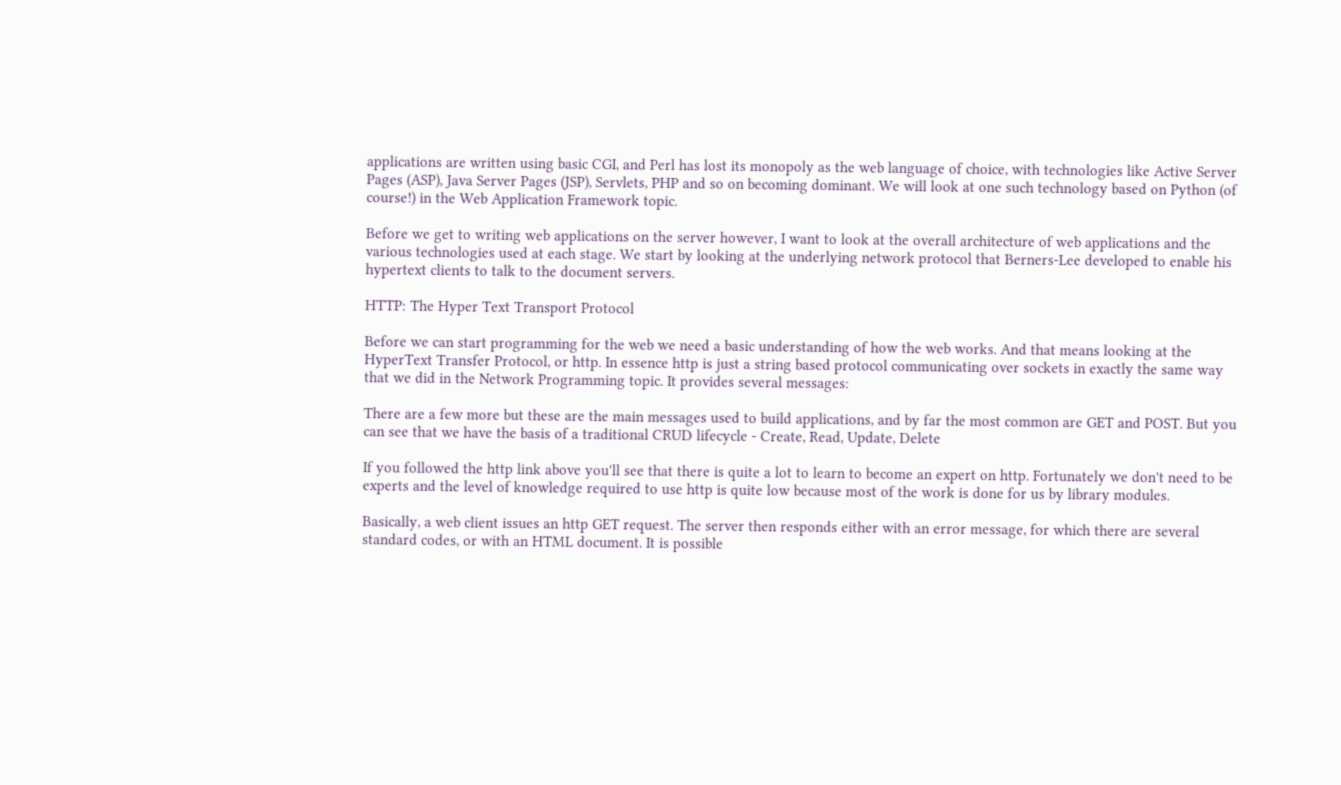applications are written using basic CGI, and Perl has lost its monopoly as the web language of choice, with technologies like Active Server Pages (ASP), Java Server Pages (JSP), Servlets, PHP and so on becoming dominant. We will look at one such technology based on Python (of course!) in the Web Application Framework topic.

Before we get to writing web applications on the server however, I want to look at the overall architecture of web applications and the various technologies used at each stage. We start by looking at the underlying network protocol that Berners-Lee developed to enable his hypertext clients to talk to the document servers.

HTTP: The Hyper Text Transport Protocol

Before we can start programming for the web we need a basic understanding of how the web works. And that means looking at the HyperText Transfer Protocol, or http. In essence http is just a string based protocol communicating over sockets in exactly the same way that we did in the Network Programming topic. It provides several messages:

There are a few more but these are the main messages used to build applications, and by far the most common are GET and POST. But you can see that we have the basis of a traditional CRUD lifecycle - Create, Read, Update, Delete

If you followed the http link above you'll see that there is quite a lot to learn to become an expert on http. Fortunately we don't need to be experts and the level of knowledge required to use http is quite low because most of the work is done for us by library modules.

Basically, a web client issues an http GET request. The server then responds either with an error message, for which there are several standard codes, or with an HTML document. It is possible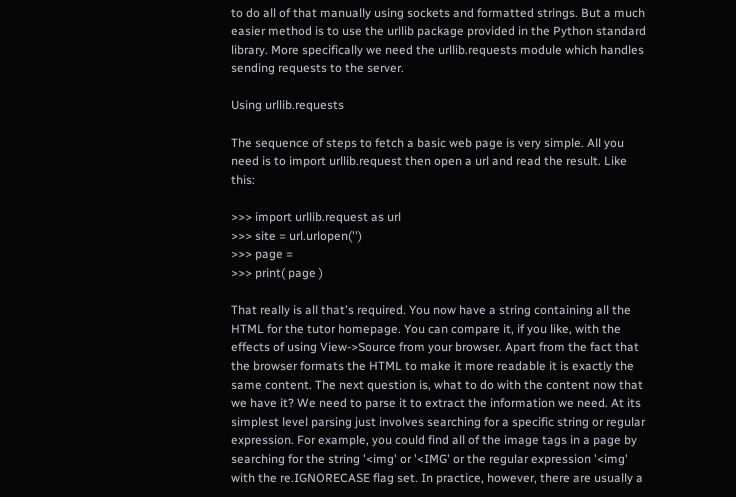to do all of that manually using sockets and formatted strings. But a much easier method is to use the urllib package provided in the Python standard library. More specifically we need the urllib.requests module which handles sending requests to the server.

Using urllib.requests

The sequence of steps to fetch a basic web page is very simple. All you need is to import urllib.request then open a url and read the result. Like this:

>>> import urllib.request as url
>>> site = url.urlopen('')
>>> page =
>>> print( page )

That really is all that's required. You now have a string containing all the HTML for the tutor homepage. You can compare it, if you like, with the effects of using View->Source from your browser. Apart from the fact that the browser formats the HTML to make it more readable it is exactly the same content. The next question is, what to do with the content now that we have it? We need to parse it to extract the information we need. At its simplest level parsing just involves searching for a specific string or regular expression. For example, you could find all of the image tags in a page by searching for the string '<img' or '<IMG' or the regular expression '<img' with the re.IGNORECASE flag set. In practice, however, there are usually a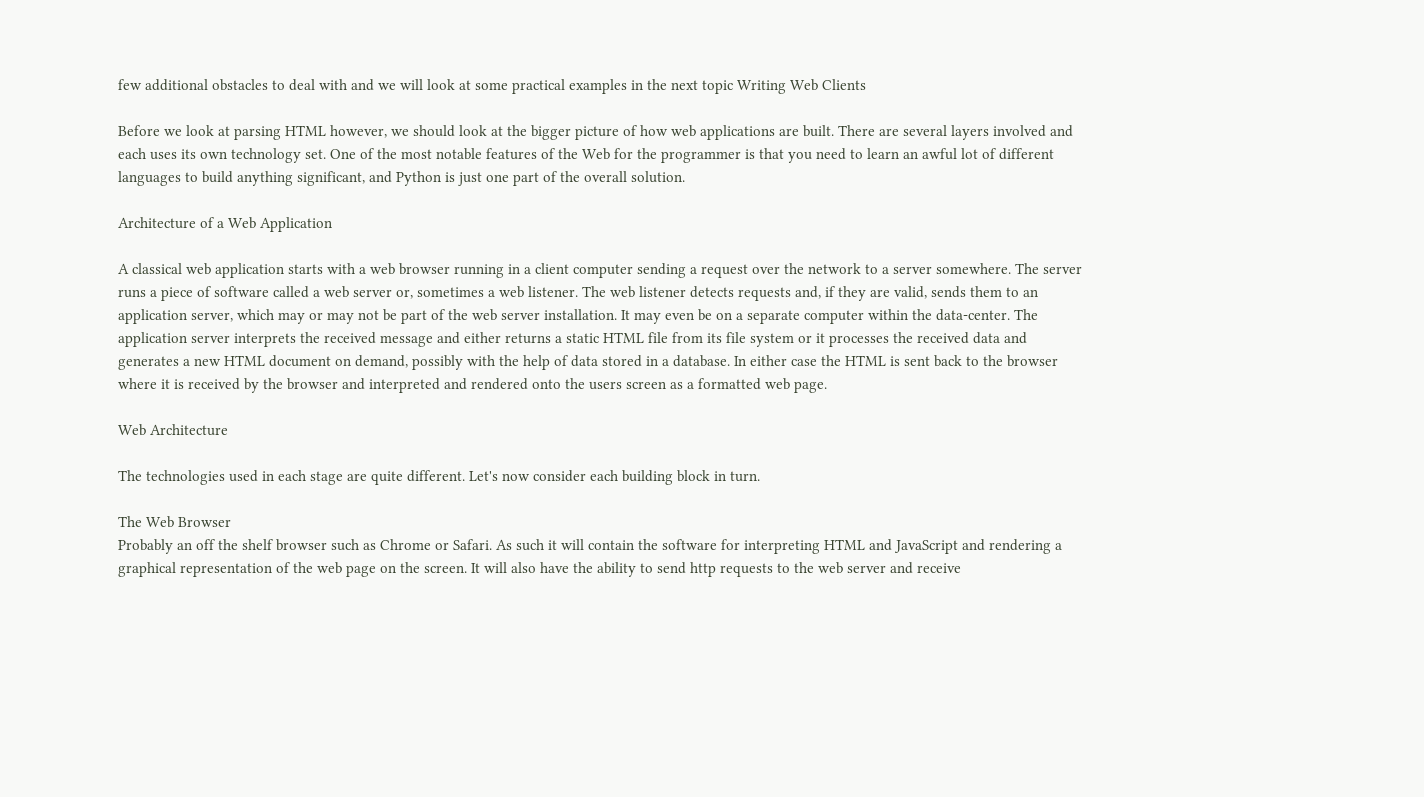few additional obstacles to deal with and we will look at some practical examples in the next topic Writing Web Clients

Before we look at parsing HTML however, we should look at the bigger picture of how web applications are built. There are several layers involved and each uses its own technology set. One of the most notable features of the Web for the programmer is that you need to learn an awful lot of different languages to build anything significant, and Python is just one part of the overall solution.

Architecture of a Web Application

A classical web application starts with a web browser running in a client computer sending a request over the network to a server somewhere. The server runs a piece of software called a web server or, sometimes a web listener. The web listener detects requests and, if they are valid, sends them to an application server, which may or may not be part of the web server installation. It may even be on a separate computer within the data-center. The application server interprets the received message and either returns a static HTML file from its file system or it processes the received data and generates a new HTML document on demand, possibly with the help of data stored in a database. In either case the HTML is sent back to the browser where it is received by the browser and interpreted and rendered onto the users screen as a formatted web page.

Web Architecture

The technologies used in each stage are quite different. Let's now consider each building block in turn.

The Web Browser
Probably an off the shelf browser such as Chrome or Safari. As such it will contain the software for interpreting HTML and JavaScript and rendering a graphical representation of the web page on the screen. It will also have the ability to send http requests to the web server and receive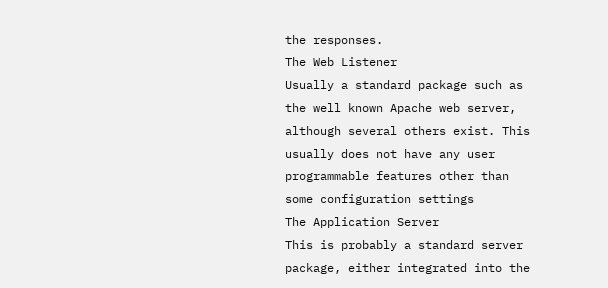the responses.
The Web Listener
Usually a standard package such as the well known Apache web server, although several others exist. This usually does not have any user programmable features other than some configuration settings
The Application Server
This is probably a standard server package, either integrated into the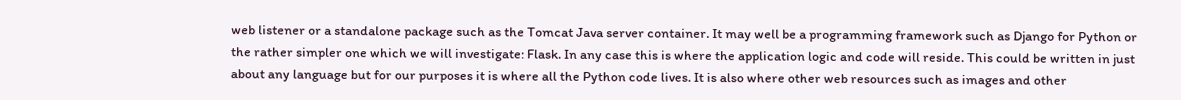web listener or a standalone package such as the Tomcat Java server container. It may well be a programming framework such as Django for Python or the rather simpler one which we will investigate: Flask. In any case this is where the application logic and code will reside. This could be written in just about any language but for our purposes it is where all the Python code lives. It is also where other web resources such as images and other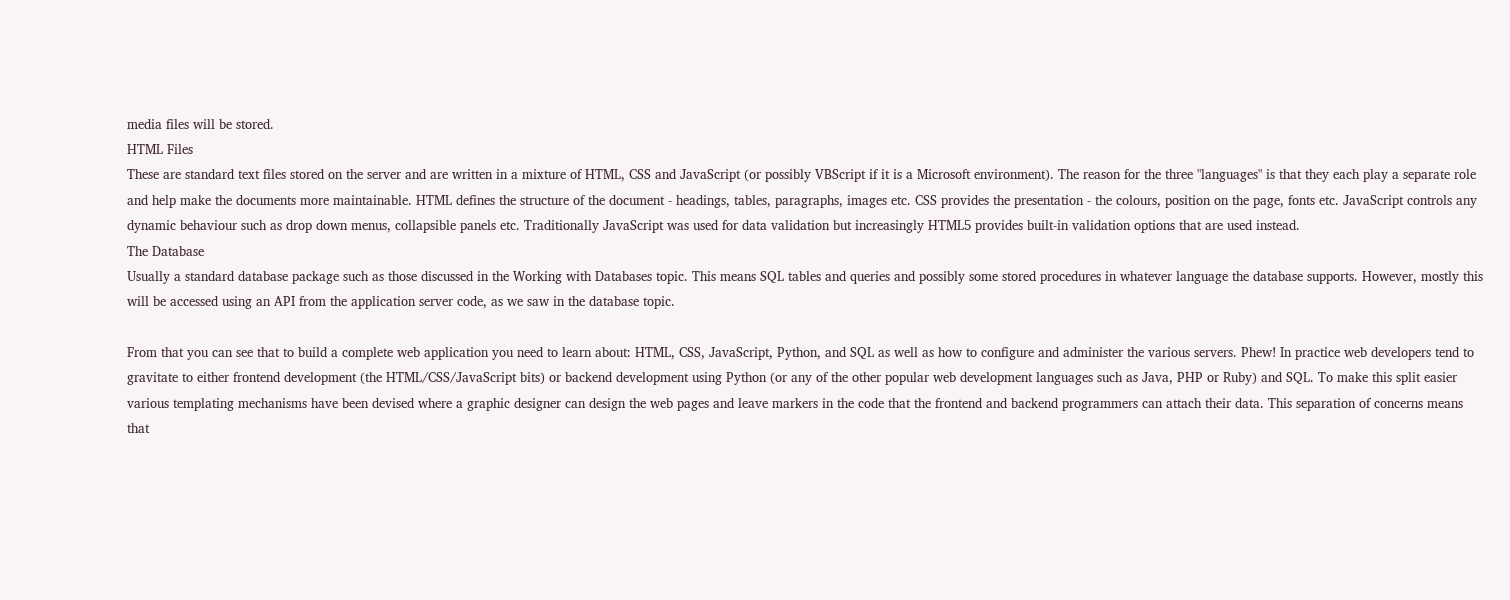media files will be stored.
HTML Files
These are standard text files stored on the server and are written in a mixture of HTML, CSS and JavaScript (or possibly VBScript if it is a Microsoft environment). The reason for the three "languages" is that they each play a separate role and help make the documents more maintainable. HTML defines the structure of the document - headings, tables, paragraphs, images etc. CSS provides the presentation - the colours, position on the page, fonts etc. JavaScript controls any dynamic behaviour such as drop down menus, collapsible panels etc. Traditionally JavaScript was used for data validation but increasingly HTML5 provides built-in validation options that are used instead.
The Database
Usually a standard database package such as those discussed in the Working with Databases topic. This means SQL tables and queries and possibly some stored procedures in whatever language the database supports. However, mostly this will be accessed using an API from the application server code, as we saw in the database topic.

From that you can see that to build a complete web application you need to learn about: HTML, CSS, JavaScript, Python, and SQL as well as how to configure and administer the various servers. Phew! In practice web developers tend to gravitate to either frontend development (the HTML/CSS/JavaScript bits) or backend development using Python (or any of the other popular web development languages such as Java, PHP or Ruby) and SQL. To make this split easier various templating mechanisms have been devised where a graphic designer can design the web pages and leave markers in the code that the frontend and backend programmers can attach their data. This separation of concerns means that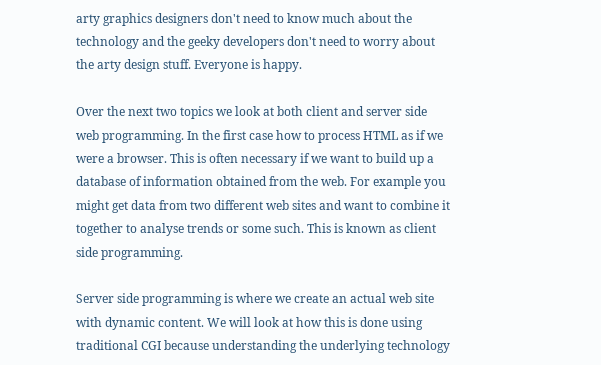arty graphics designers don't need to know much about the technology and the geeky developers don't need to worry about the arty design stuff. Everyone is happy.

Over the next two topics we look at both client and server side web programming. In the first case how to process HTML as if we were a browser. This is often necessary if we want to build up a database of information obtained from the web. For example you might get data from two different web sites and want to combine it together to analyse trends or some such. This is known as client side programming.

Server side programming is where we create an actual web site with dynamic content. We will look at how this is done using traditional CGI because understanding the underlying technology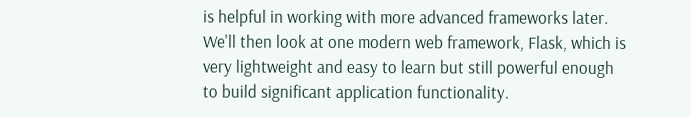is helpful in working with more advanced frameworks later. We'll then look at one modern web framework, Flask, which is very lightweight and easy to learn but still powerful enough to build significant application functionality.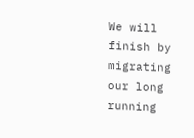We will finish by migrating our long running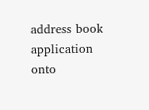address book application onto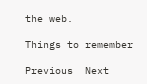the web.

Things to remember

Previous  Next